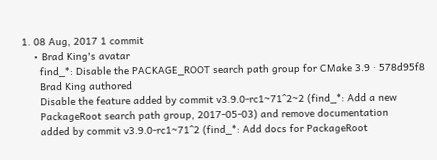1. 08 Aug, 2017 1 commit
    • Brad King's avatar
      find_*: Disable the PACKAGE_ROOT search path group for CMake 3.9 · 578d95f8
      Brad King authored
      Disable the feature added by commit v3.9.0-rc1~71^2~2 (find_*: Add a new
      PackageRoot search path group, 2017-05-03) and remove documentation
      added by commit v3.9.0-rc1~71^2 (find_*: Add docs for PackageRoot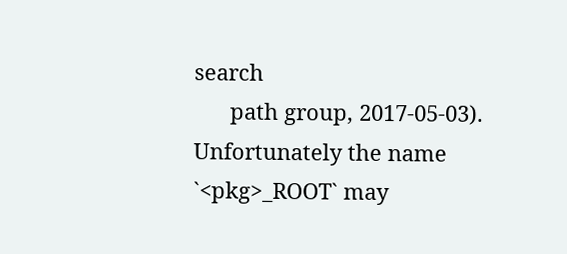search
      path group, 2017-05-03).  Unfortunately the name `<pkg>_ROOT` may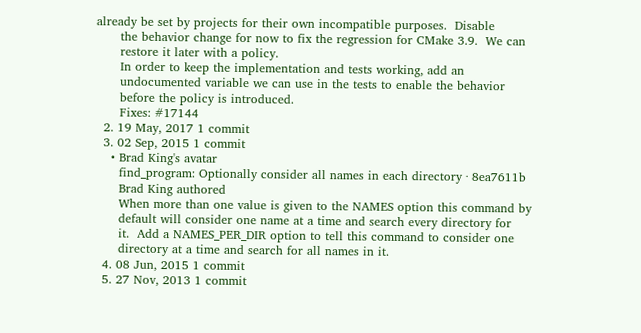already be set by projects for their own incompatible purposes.  Disable
      the behavior change for now to fix the regression for CMake 3.9.  We can
      restore it later with a policy.
      In order to keep the implementation and tests working, add an
      undocumented variable we can use in the tests to enable the behavior
      before the policy is introduced.
      Fixes: #17144
  2. 19 May, 2017 1 commit
  3. 02 Sep, 2015 1 commit
    • Brad King's avatar
      find_program: Optionally consider all names in each directory · 8ea7611b
      Brad King authored
      When more than one value is given to the NAMES option this command by
      default will consider one name at a time and search every directory for
      it.  Add a NAMES_PER_DIR option to tell this command to consider one
      directory at a time and search for all names in it.
  4. 08 Jun, 2015 1 commit
  5. 27 Nov, 2013 1 commit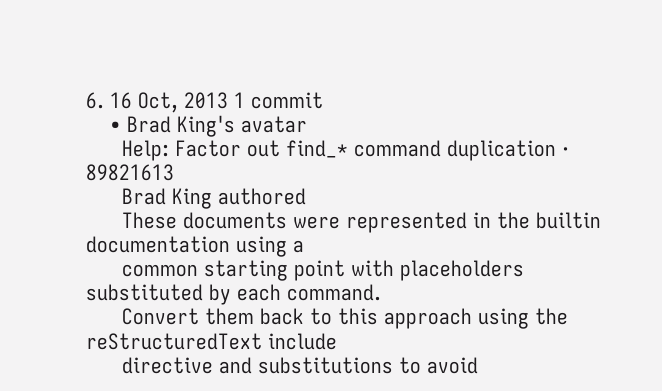6. 16 Oct, 2013 1 commit
    • Brad King's avatar
      Help: Factor out find_* command duplication · 89821613
      Brad King authored
      These documents were represented in the builtin documentation using a
      common starting point with placeholders substituted by each command.
      Convert them back to this approach using the reStructuredText include
      directive and substitutions to avoid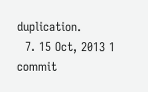duplication.
  7. 15 Oct, 2013 1 commit